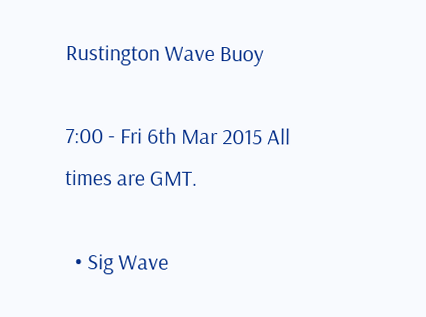Rustington Wave Buoy

7:00 - Fri 6th Mar 2015 All times are GMT.

  • Sig Wave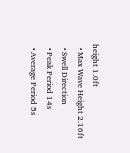height 1.0ft
  • Max Wave Height 2.16ft
  • Swell Direction
  • Peak Period 14s
  • Average Period 5s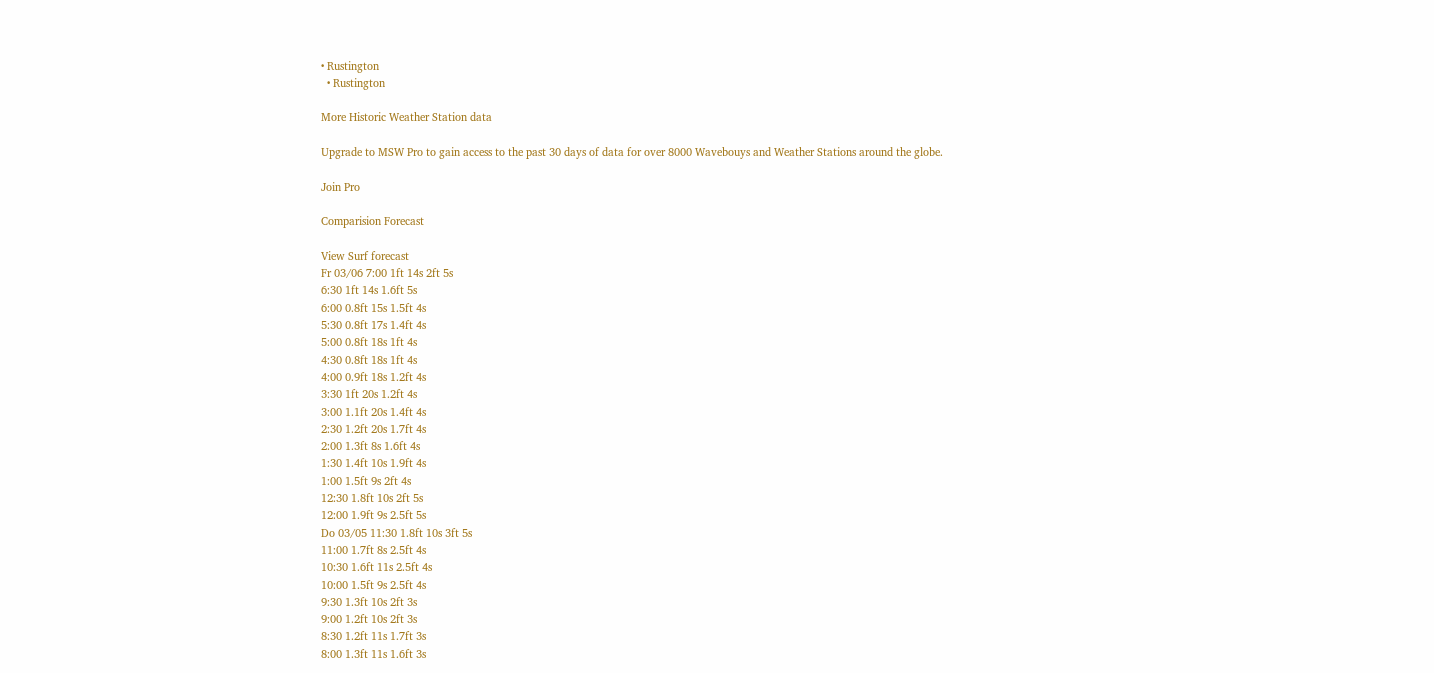• Rustington
  • Rustington

More Historic Weather Station data

Upgrade to MSW Pro to gain access to the past 30 days of data for over 8000 Wavebouys and Weather Stations around the globe.

Join Pro

Comparision Forecast

View Surf forecast
Fr 03/06 7:00 1ft 14s 2ft 5s
6:30 1ft 14s 1.6ft 5s
6:00 0.8ft 15s 1.5ft 4s
5:30 0.8ft 17s 1.4ft 4s
5:00 0.8ft 18s 1ft 4s
4:30 0.8ft 18s 1ft 4s
4:00 0.9ft 18s 1.2ft 4s
3:30 1ft 20s 1.2ft 4s
3:00 1.1ft 20s 1.4ft 4s
2:30 1.2ft 20s 1.7ft 4s
2:00 1.3ft 8s 1.6ft 4s
1:30 1.4ft 10s 1.9ft 4s
1:00 1.5ft 9s 2ft 4s
12:30 1.8ft 10s 2ft 5s
12:00 1.9ft 9s 2.5ft 5s
Do 03/05 11:30 1.8ft 10s 3ft 5s
11:00 1.7ft 8s 2.5ft 4s
10:30 1.6ft 11s 2.5ft 4s
10:00 1.5ft 9s 2.5ft 4s
9:30 1.3ft 10s 2ft 3s
9:00 1.2ft 10s 2ft 3s
8:30 1.2ft 11s 1.7ft 3s
8:00 1.3ft 11s 1.6ft 3s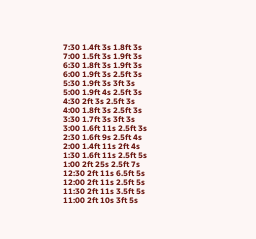7:30 1.4ft 3s 1.8ft 3s
7:00 1.5ft 3s 1.9ft 3s
6:30 1.8ft 3s 1.9ft 3s
6:00 1.9ft 3s 2.5ft 3s
5:30 1.9ft 3s 3ft 3s
5:00 1.9ft 4s 2.5ft 3s
4:30 2ft 3s 2.5ft 3s
4:00 1.8ft 3s 2.5ft 3s
3:30 1.7ft 3s 3ft 3s
3:00 1.6ft 11s 2.5ft 3s
2:30 1.6ft 9s 2.5ft 4s
2:00 1.4ft 11s 2ft 4s
1:30 1.6ft 11s 2.5ft 5s
1:00 2ft 25s 2.5ft 7s
12:30 2ft 11s 6.5ft 5s
12:00 2ft 11s 2.5ft 5s
11:30 2ft 11s 3.5ft 5s
11:00 2ft 10s 3ft 5s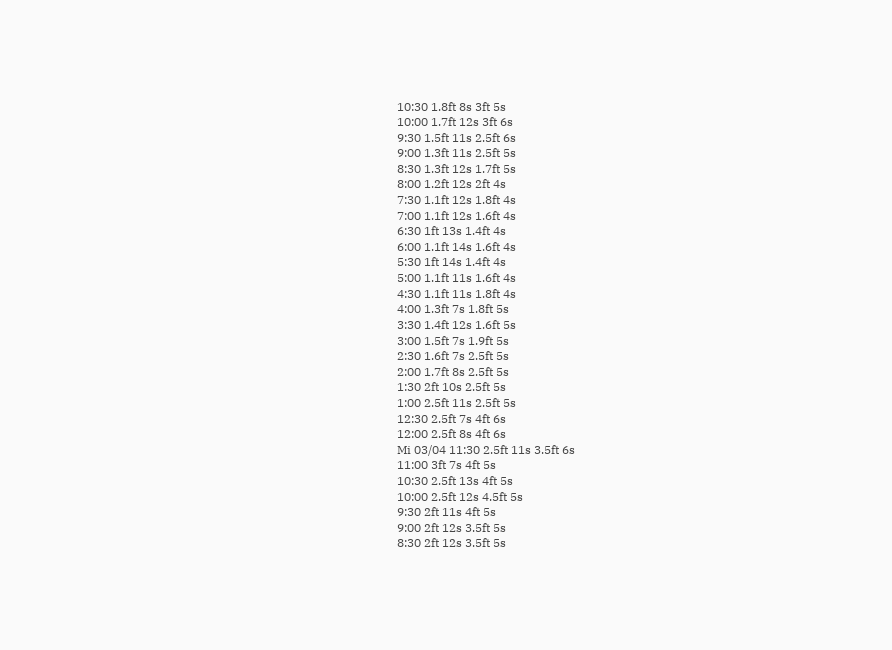10:30 1.8ft 8s 3ft 5s
10:00 1.7ft 12s 3ft 6s
9:30 1.5ft 11s 2.5ft 6s
9:00 1.3ft 11s 2.5ft 5s
8:30 1.3ft 12s 1.7ft 5s
8:00 1.2ft 12s 2ft 4s
7:30 1.1ft 12s 1.8ft 4s
7:00 1.1ft 12s 1.6ft 4s
6:30 1ft 13s 1.4ft 4s
6:00 1.1ft 14s 1.6ft 4s
5:30 1ft 14s 1.4ft 4s
5:00 1.1ft 11s 1.6ft 4s
4:30 1.1ft 11s 1.8ft 4s
4:00 1.3ft 7s 1.8ft 5s
3:30 1.4ft 12s 1.6ft 5s
3:00 1.5ft 7s 1.9ft 5s
2:30 1.6ft 7s 2.5ft 5s
2:00 1.7ft 8s 2.5ft 5s
1:30 2ft 10s 2.5ft 5s
1:00 2.5ft 11s 2.5ft 5s
12:30 2.5ft 7s 4ft 6s
12:00 2.5ft 8s 4ft 6s
Mi 03/04 11:30 2.5ft 11s 3.5ft 6s
11:00 3ft 7s 4ft 5s
10:30 2.5ft 13s 4ft 5s
10:00 2.5ft 12s 4.5ft 5s
9:30 2ft 11s 4ft 5s
9:00 2ft 12s 3.5ft 5s
8:30 2ft 12s 3.5ft 5s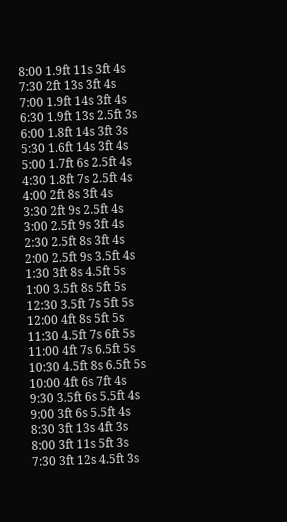8:00 1.9ft 11s 3ft 4s
7:30 2ft 13s 3ft 4s
7:00 1.9ft 14s 3ft 4s
6:30 1.9ft 13s 2.5ft 3s
6:00 1.8ft 14s 3ft 3s
5:30 1.6ft 14s 3ft 4s
5:00 1.7ft 6s 2.5ft 4s
4:30 1.8ft 7s 2.5ft 4s
4:00 2ft 8s 3ft 4s
3:30 2ft 9s 2.5ft 4s
3:00 2.5ft 9s 3ft 4s
2:30 2.5ft 8s 3ft 4s
2:00 2.5ft 9s 3.5ft 4s
1:30 3ft 8s 4.5ft 5s
1:00 3.5ft 8s 5ft 5s
12:30 3.5ft 7s 5ft 5s
12:00 4ft 8s 5ft 5s
11:30 4.5ft 7s 6ft 5s
11:00 4ft 7s 6.5ft 5s
10:30 4.5ft 8s 6.5ft 5s
10:00 4ft 6s 7ft 4s
9:30 3.5ft 6s 5.5ft 4s
9:00 3ft 6s 5.5ft 4s
8:30 3ft 13s 4ft 3s
8:00 3ft 11s 5ft 3s
7:30 3ft 12s 4.5ft 3s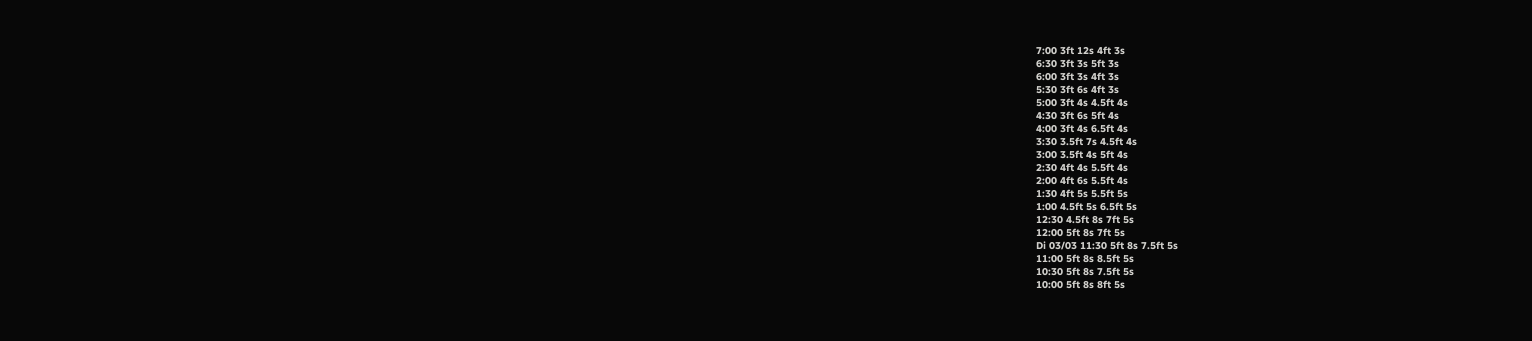7:00 3ft 12s 4ft 3s
6:30 3ft 3s 5ft 3s
6:00 3ft 3s 4ft 3s
5:30 3ft 6s 4ft 3s
5:00 3ft 4s 4.5ft 4s
4:30 3ft 6s 5ft 4s
4:00 3ft 4s 6.5ft 4s
3:30 3.5ft 7s 4.5ft 4s
3:00 3.5ft 4s 5ft 4s
2:30 4ft 4s 5.5ft 4s
2:00 4ft 6s 5.5ft 4s
1:30 4ft 5s 5.5ft 5s
1:00 4.5ft 5s 6.5ft 5s
12:30 4.5ft 8s 7ft 5s
12:00 5ft 8s 7ft 5s
Di 03/03 11:30 5ft 8s 7.5ft 5s
11:00 5ft 8s 8.5ft 5s
10:30 5ft 8s 7.5ft 5s
10:00 5ft 8s 8ft 5s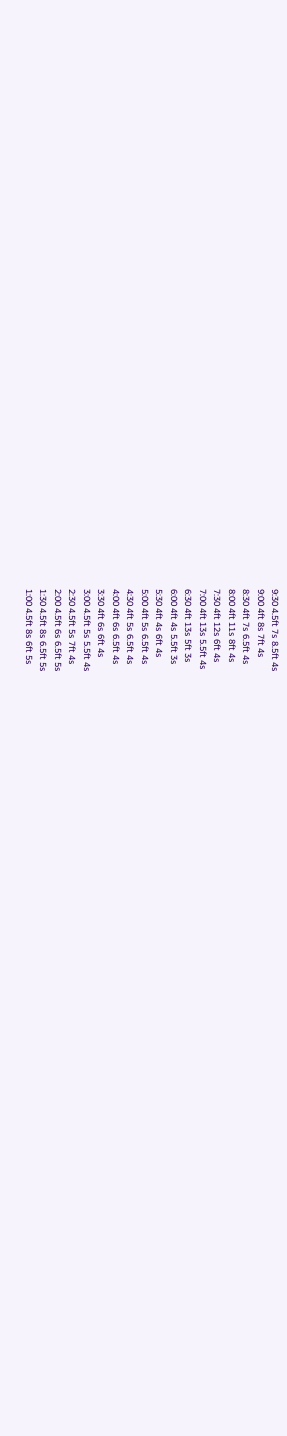9:30 4.5ft 7s 8.5ft 4s
9:00 4ft 8s 7ft 4s
8:30 4ft 7s 6.5ft 4s
8:00 4ft 11s 8ft 4s
7:30 4ft 12s 6ft 4s
7:00 4ft 13s 5.5ft 4s
6:30 4ft 13s 5ft 3s
6:00 4ft 4s 5.5ft 3s
5:30 4ft 4s 6ft 4s
5:00 4ft 5s 6.5ft 4s
4:30 4ft 5s 6.5ft 4s
4:00 4ft 6s 6.5ft 4s
3:30 4ft 6s 6ft 4s
3:00 4.5ft 5s 5.5ft 4s
2:30 4.5ft 5s 7ft 4s
2:00 4.5ft 6s 6.5ft 5s
1:30 4.5ft 8s 6.5ft 5s
1:00 4.5ft 8s 6ft 5s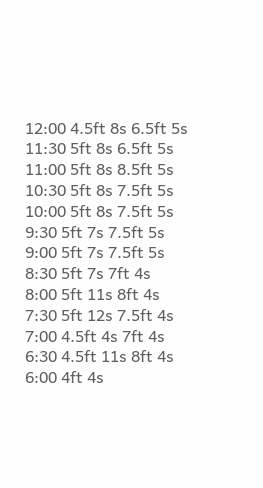12:00 4.5ft 8s 6.5ft 5s
11:30 5ft 8s 6.5ft 5s
11:00 5ft 8s 8.5ft 5s
10:30 5ft 8s 7.5ft 5s
10:00 5ft 8s 7.5ft 5s
9:30 5ft 7s 7.5ft 5s
9:00 5ft 7s 7.5ft 5s
8:30 5ft 7s 7ft 4s
8:00 5ft 11s 8ft 4s
7:30 5ft 12s 7.5ft 4s
7:00 4.5ft 4s 7ft 4s
6:30 4.5ft 11s 8ft 4s
6:00 4ft 4s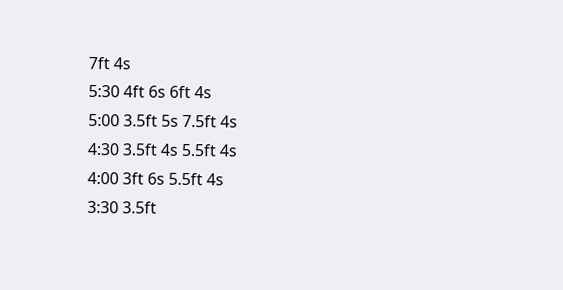7ft 4s
5:30 4ft 6s 6ft 4s
5:00 3.5ft 5s 7.5ft 4s
4:30 3.5ft 4s 5.5ft 4s
4:00 3ft 6s 5.5ft 4s
3:30 3.5ft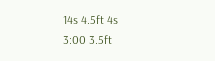14s 4.5ft 4s
3:00 3.5ft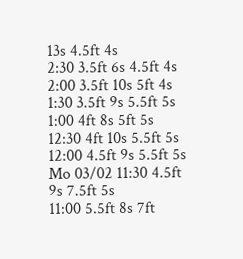13s 4.5ft 4s
2:30 3.5ft 6s 4.5ft 4s
2:00 3.5ft 10s 5ft 4s
1:30 3.5ft 9s 5.5ft 5s
1:00 4ft 8s 5ft 5s
12:30 4ft 10s 5.5ft 5s
12:00 4.5ft 9s 5.5ft 5s
Mo 03/02 11:30 4.5ft 9s 7.5ft 5s
11:00 5.5ft 8s 7ft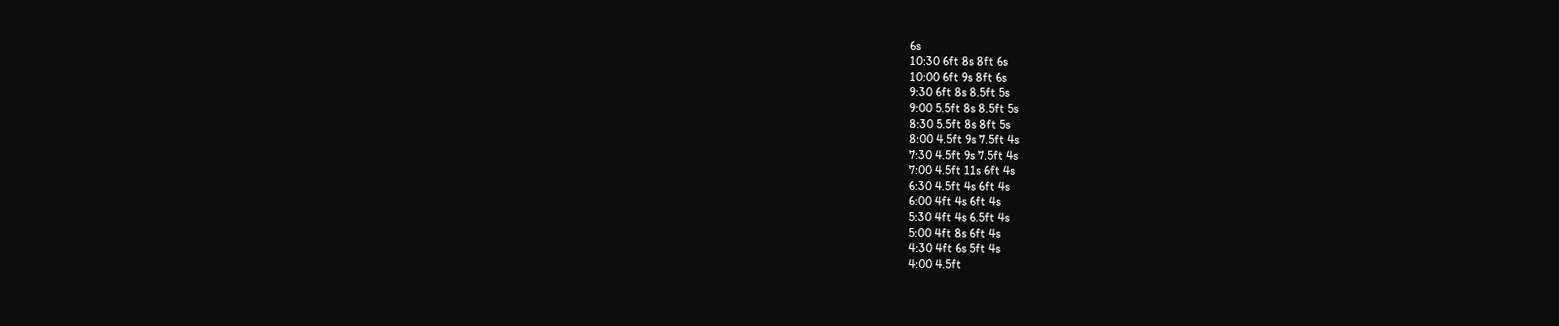6s
10:30 6ft 8s 8ft 6s
10:00 6ft 9s 8ft 6s
9:30 6ft 8s 8.5ft 5s
9:00 5.5ft 8s 8.5ft 5s
8:30 5.5ft 8s 8ft 5s
8:00 4.5ft 9s 7.5ft 4s
7:30 4.5ft 9s 7.5ft 4s
7:00 4.5ft 11s 6ft 4s
6:30 4.5ft 4s 6ft 4s
6:00 4ft 4s 6ft 4s
5:30 4ft 4s 6.5ft 4s
5:00 4ft 8s 6ft 4s
4:30 4ft 6s 5ft 4s
4:00 4.5ft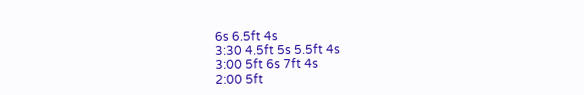6s 6.5ft 4s
3:30 4.5ft 5s 5.5ft 4s
3:00 5ft 6s 7ft 4s
2:00 5ft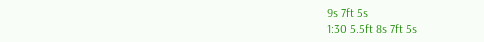9s 7ft 5s
1:30 5.5ft 8s 7ft 5s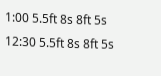1:00 5.5ft 8s 8ft 5s
12:30 5.5ft 8s 8ft 5s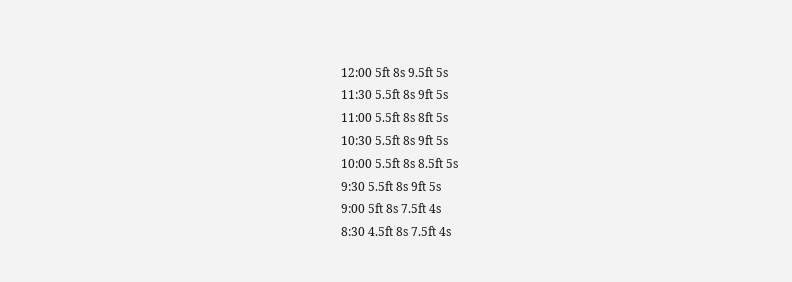12:00 5ft 8s 9.5ft 5s
11:30 5.5ft 8s 9ft 5s
11:00 5.5ft 8s 8ft 5s
10:30 5.5ft 8s 9ft 5s
10:00 5.5ft 8s 8.5ft 5s
9:30 5.5ft 8s 9ft 5s
9:00 5ft 8s 7.5ft 4s
8:30 4.5ft 8s 7.5ft 4s